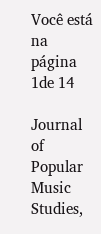Você está na página 1de 14

Journal of Popular Music Studies,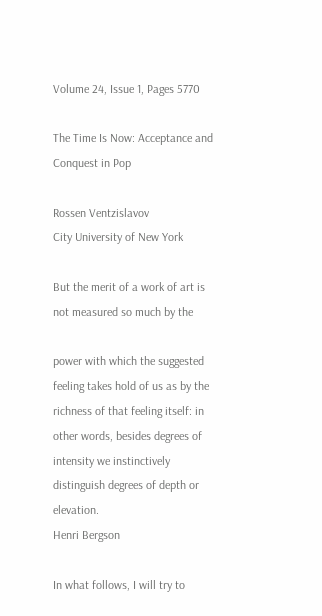Volume 24, Issue 1, Pages 5770

The Time Is Now: Acceptance and Conquest in Pop

Rossen Ventzislavov
City University of New York

But the merit of a work of art is not measured so much by the

power with which the suggested feeling takes hold of us as by the
richness of that feeling itself: in other words, besides degrees of
intensity we instinctively distinguish degrees of depth or elevation.
Henri Bergson

In what follows, I will try to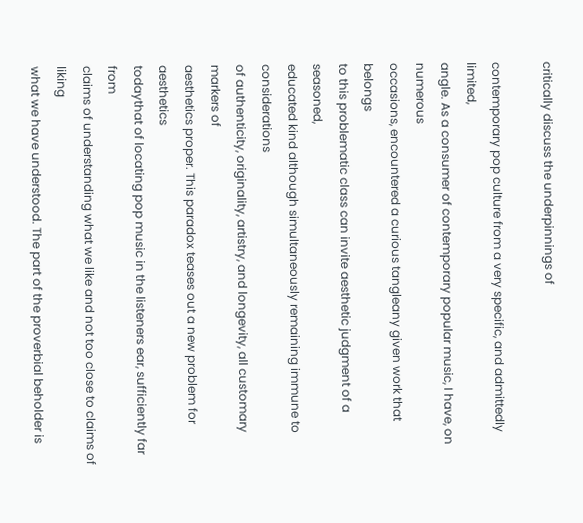critically discuss the underpinnings of

contemporary pop culture from a very specific, and admittedly limited,
angle. As a consumer of contemporary popular music, I have, on numerous
occasions, encountered a curious tangleany given work that belongs
to this problematic class can invite aesthetic judgment of a seasoned,
educated kind although simultaneously remaining immune to considerations
of authenticity, originality, artistry, and longevity, all customary markers of
aesthetics proper. This paradox teases out a new problem for aesthetics
todaythat of locating pop music in the listeners ear, sufficiently far from
claims of understanding what we like and not too close to claims of liking
what we have understood. The part of the proverbial beholder is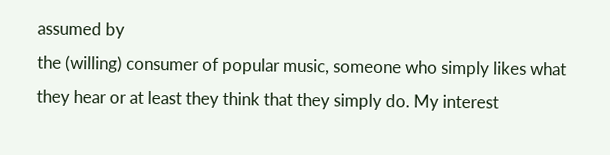assumed by
the (willing) consumer of popular music, someone who simply likes what
they hear or at least they think that they simply do. My interest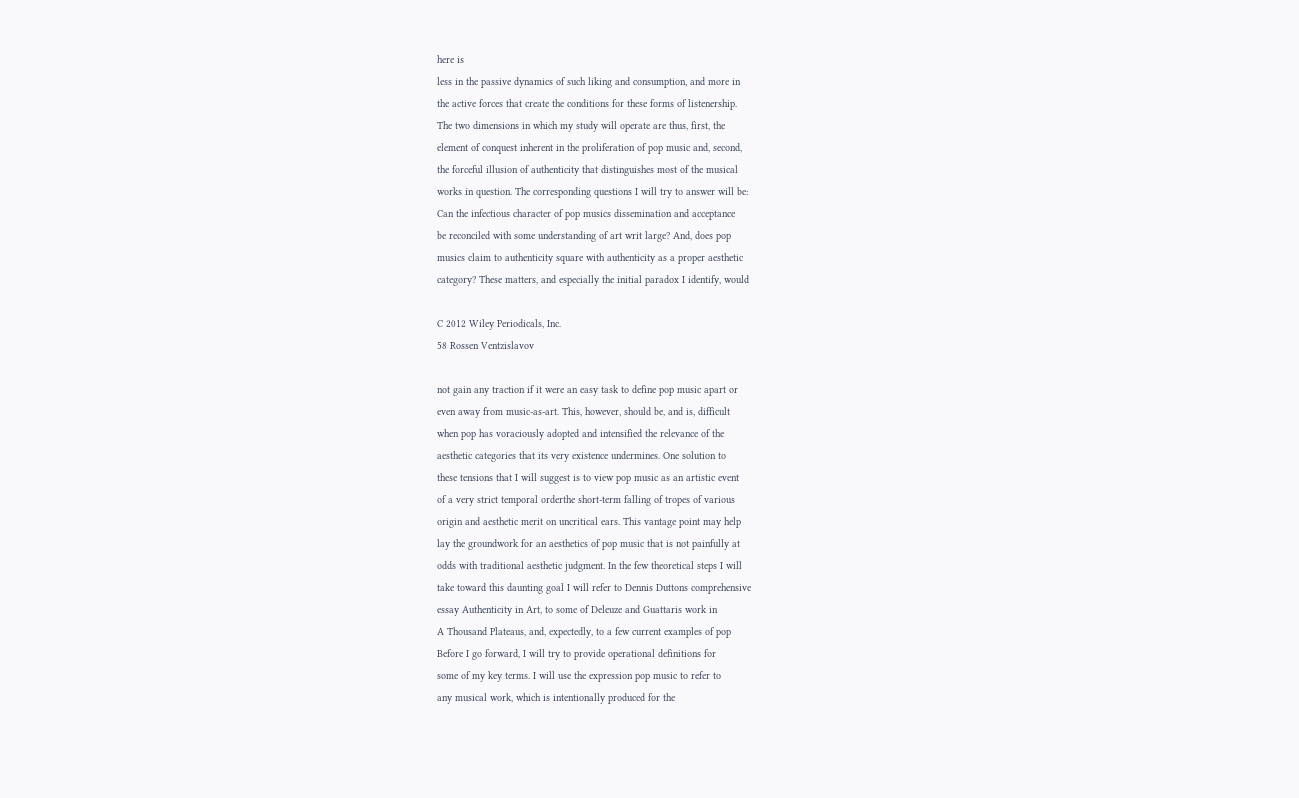here is
less in the passive dynamics of such liking and consumption, and more in
the active forces that create the conditions for these forms of listenership.
The two dimensions in which my study will operate are thus, first, the
element of conquest inherent in the proliferation of pop music and, second,
the forceful illusion of authenticity that distinguishes most of the musical
works in question. The corresponding questions I will try to answer will be:
Can the infectious character of pop musics dissemination and acceptance
be reconciled with some understanding of art writ large? And, does pop
musics claim to authenticity square with authenticity as a proper aesthetic
category? These matters, and especially the initial paradox I identify, would

C 2012 Wiley Periodicals, Inc.
58 Rossen Ventzislavov

not gain any traction if it were an easy task to define pop music apart or
even away from music-as-art. This, however, should be, and is, difficult
when pop has voraciously adopted and intensified the relevance of the
aesthetic categories that its very existence undermines. One solution to
these tensions that I will suggest is to view pop music as an artistic event
of a very strict temporal orderthe short-term falling of tropes of various
origin and aesthetic merit on uncritical ears. This vantage point may help
lay the groundwork for an aesthetics of pop music that is not painfully at
odds with traditional aesthetic judgment. In the few theoretical steps I will
take toward this daunting goal I will refer to Dennis Duttons comprehensive
essay Authenticity in Art, to some of Deleuze and Guattaris work in
A Thousand Plateaus, and, expectedly, to a few current examples of pop
Before I go forward, I will try to provide operational definitions for
some of my key terms. I will use the expression pop music to refer to
any musical work, which is intentionally produced for the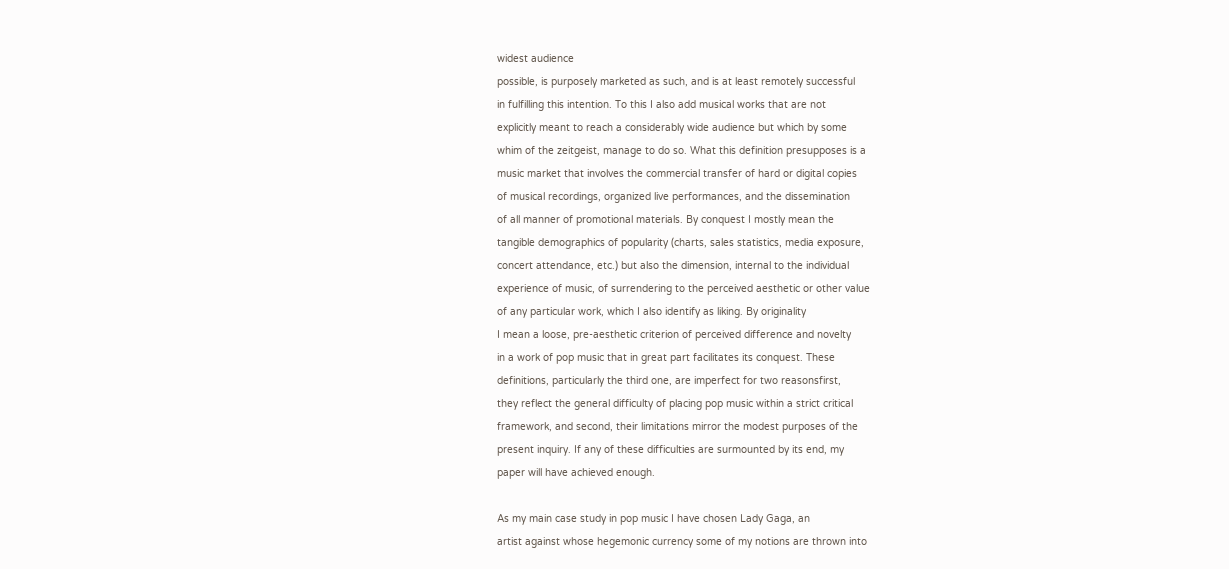widest audience
possible, is purposely marketed as such, and is at least remotely successful
in fulfilling this intention. To this I also add musical works that are not
explicitly meant to reach a considerably wide audience but which by some
whim of the zeitgeist, manage to do so. What this definition presupposes is a
music market that involves the commercial transfer of hard or digital copies
of musical recordings, organized live performances, and the dissemination
of all manner of promotional materials. By conquest I mostly mean the
tangible demographics of popularity (charts, sales statistics, media exposure,
concert attendance, etc.) but also the dimension, internal to the individual
experience of music, of surrendering to the perceived aesthetic or other value
of any particular work, which I also identify as liking. By originality
I mean a loose, pre-aesthetic criterion of perceived difference and novelty
in a work of pop music that in great part facilitates its conquest. These
definitions, particularly the third one, are imperfect for two reasonsfirst,
they reflect the general difficulty of placing pop music within a strict critical
framework, and second, their limitations mirror the modest purposes of the
present inquiry. If any of these difficulties are surmounted by its end, my
paper will have achieved enough.

As my main case study in pop music I have chosen Lady Gaga, an
artist against whose hegemonic currency some of my notions are thrown into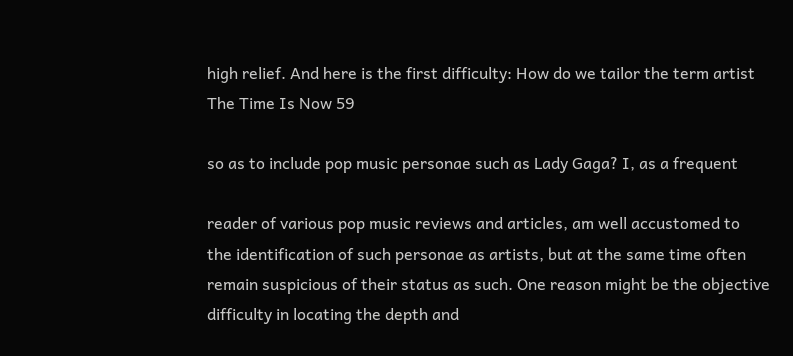high relief. And here is the first difficulty: How do we tailor the term artist
The Time Is Now 59

so as to include pop music personae such as Lady Gaga? I, as a frequent

reader of various pop music reviews and articles, am well accustomed to
the identification of such personae as artists, but at the same time often
remain suspicious of their status as such. One reason might be the objective
difficulty in locating the depth and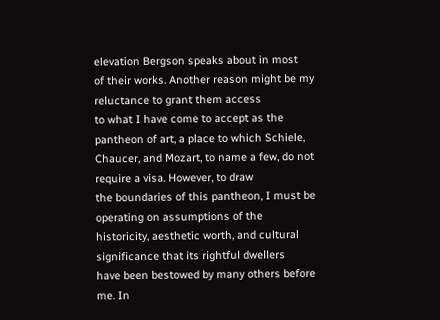elevation Bergson speaks about in most
of their works. Another reason might be my reluctance to grant them access
to what I have come to accept as the pantheon of art, a place to which Schiele,
Chaucer, and Mozart, to name a few, do not require a visa. However, to draw
the boundaries of this pantheon, I must be operating on assumptions of the
historicity, aesthetic worth, and cultural significance that its rightful dwellers
have been bestowed by many others before me. In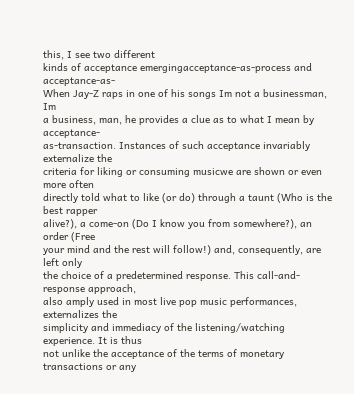this, I see two different
kinds of acceptance emergingacceptance-as-process and acceptance-as-
When Jay-Z raps in one of his songs Im not a businessman, Im
a business, man, he provides a clue as to what I mean by acceptance-
as-transaction. Instances of such acceptance invariably externalize the
criteria for liking or consuming musicwe are shown or even more often
directly told what to like (or do) through a taunt (Who is the best rapper
alive?), a come-on (Do I know you from somewhere?), an order (Free
your mind and the rest will follow!) and, consequently, are left only
the choice of a predetermined response. This call-and-response approach,
also amply used in most live pop music performances, externalizes the
simplicity and immediacy of the listening/watching experience. It is thus
not unlike the acceptance of the terms of monetary transactions or any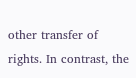other transfer of rights. In contrast, the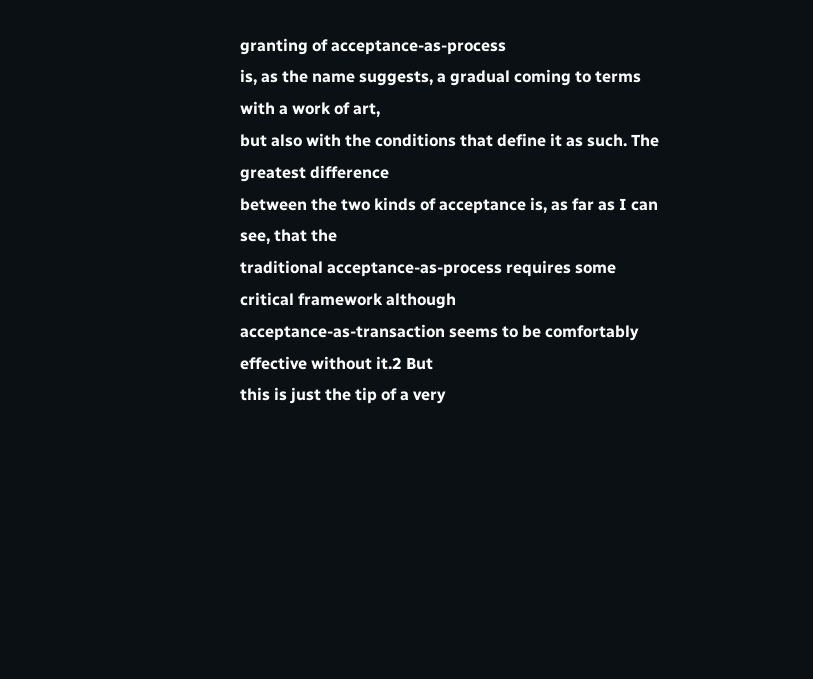granting of acceptance-as-process
is, as the name suggests, a gradual coming to terms with a work of art,
but also with the conditions that define it as such. The greatest difference
between the two kinds of acceptance is, as far as I can see, that the
traditional acceptance-as-process requires some critical framework although
acceptance-as-transaction seems to be comfortably effective without it.2 But
this is just the tip of a very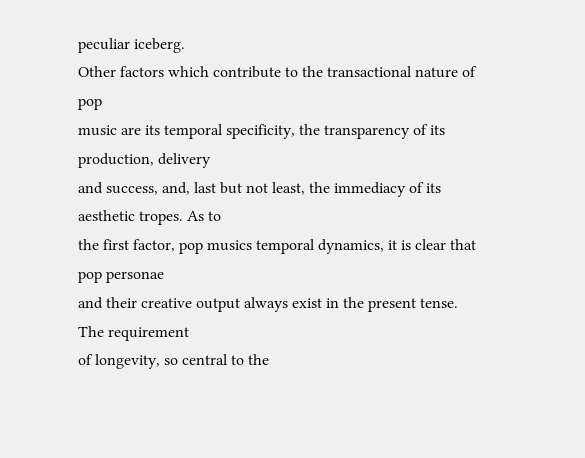peculiar iceberg.
Other factors which contribute to the transactional nature of pop
music are its temporal specificity, the transparency of its production, delivery
and success, and, last but not least, the immediacy of its aesthetic tropes. As to
the first factor, pop musics temporal dynamics, it is clear that pop personae
and their creative output always exist in the present tense. The requirement
of longevity, so central to the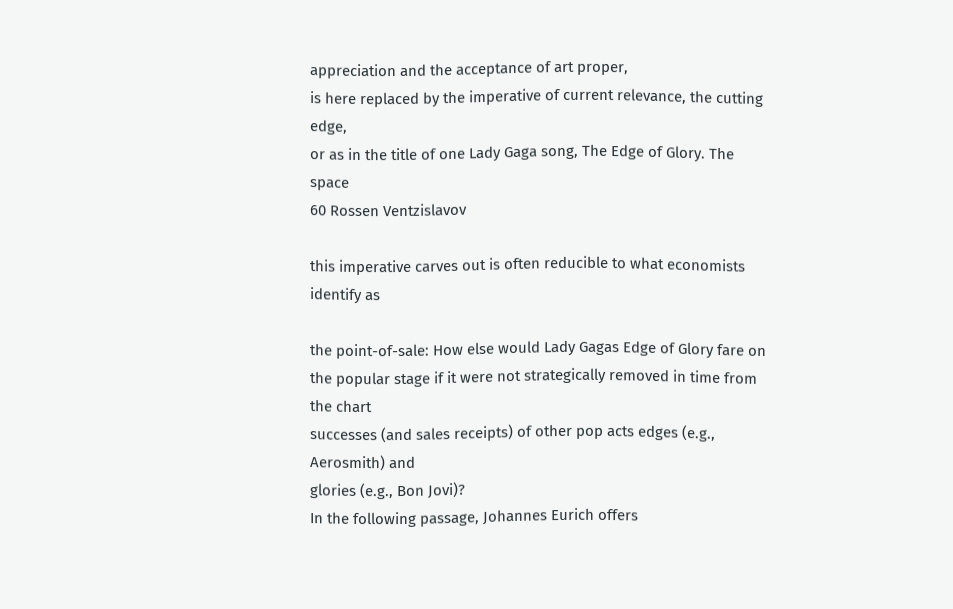appreciation and the acceptance of art proper,
is here replaced by the imperative of current relevance, the cutting edge,
or as in the title of one Lady Gaga song, The Edge of Glory. The space
60 Rossen Ventzislavov

this imperative carves out is often reducible to what economists identify as

the point-of-sale: How else would Lady Gagas Edge of Glory fare on
the popular stage if it were not strategically removed in time from the chart
successes (and sales receipts) of other pop acts edges (e.g., Aerosmith) and
glories (e.g., Bon Jovi)?
In the following passage, Johannes Eurich offers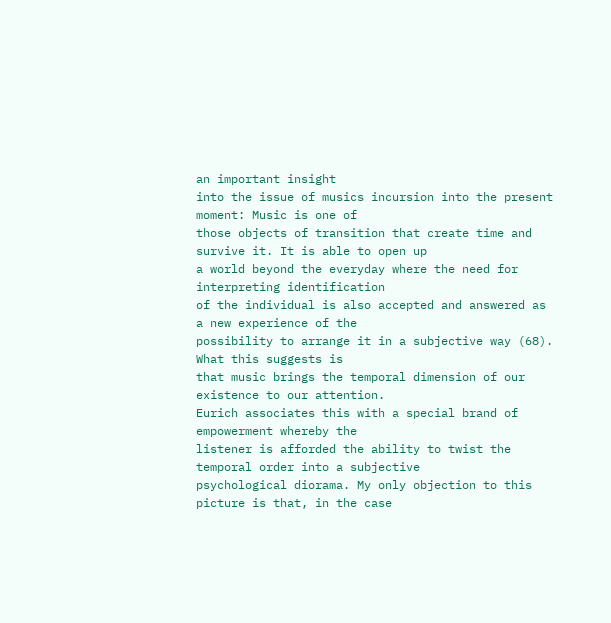an important insight
into the issue of musics incursion into the present moment: Music is one of
those objects of transition that create time and survive it. It is able to open up
a world beyond the everyday where the need for interpreting identification
of the individual is also accepted and answered as a new experience of the
possibility to arrange it in a subjective way (68). What this suggests is
that music brings the temporal dimension of our existence to our attention.
Eurich associates this with a special brand of empowerment whereby the
listener is afforded the ability to twist the temporal order into a subjective
psychological diorama. My only objection to this picture is that, in the case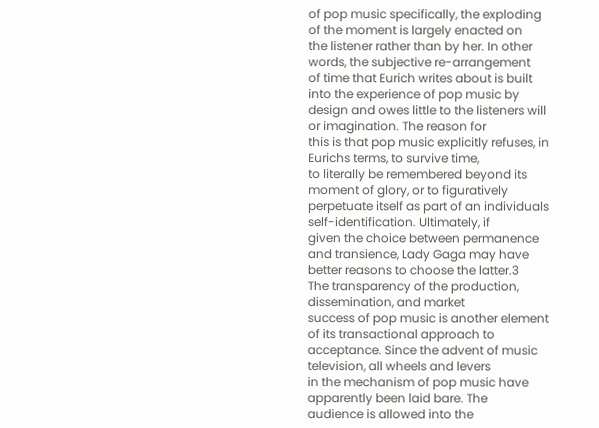of pop music specifically, the exploding of the moment is largely enacted on
the listener rather than by her. In other words, the subjective re-arrangement
of time that Eurich writes about is built into the experience of pop music by
design and owes little to the listeners will or imagination. The reason for
this is that pop music explicitly refuses, in Eurichs terms, to survive time,
to literally be remembered beyond its moment of glory, or to figuratively
perpetuate itself as part of an individuals self-identification. Ultimately, if
given the choice between permanence and transience, Lady Gaga may have
better reasons to choose the latter.3
The transparency of the production, dissemination, and market
success of pop music is another element of its transactional approach to
acceptance. Since the advent of music television, all wheels and levers
in the mechanism of pop music have apparently been laid bare. The
audience is allowed into the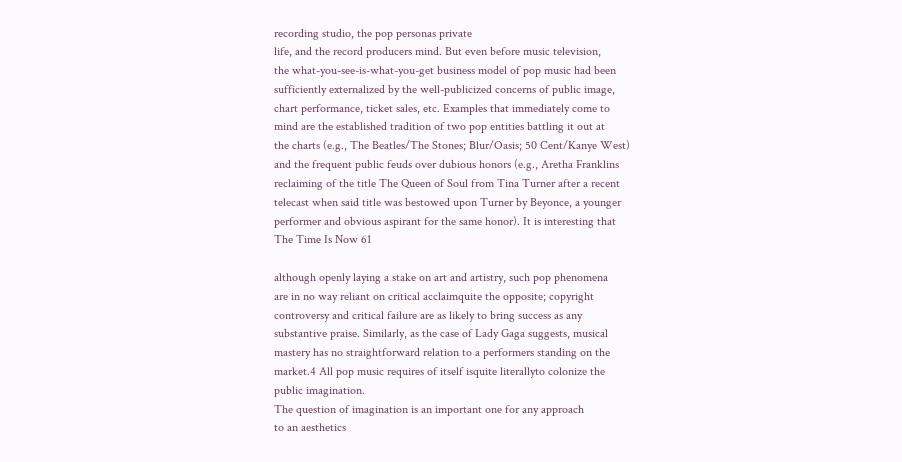recording studio, the pop personas private
life, and the record producers mind. But even before music television,
the what-you-see-is-what-you-get business model of pop music had been
sufficiently externalized by the well-publicized concerns of public image,
chart performance, ticket sales, etc. Examples that immediately come to
mind are the established tradition of two pop entities battling it out at
the charts (e.g., The Beatles/The Stones; Blur/Oasis; 50 Cent/Kanye West)
and the frequent public feuds over dubious honors (e.g., Aretha Franklins
reclaiming of the title The Queen of Soul from Tina Turner after a recent
telecast when said title was bestowed upon Turner by Beyonce, a younger
performer and obvious aspirant for the same honor). It is interesting that
The Time Is Now 61

although openly laying a stake on art and artistry, such pop phenomena
are in no way reliant on critical acclaimquite the opposite; copyright
controversy and critical failure are as likely to bring success as any
substantive praise. Similarly, as the case of Lady Gaga suggests, musical
mastery has no straightforward relation to a performers standing on the
market.4 All pop music requires of itself isquite literallyto colonize the
public imagination.
The question of imagination is an important one for any approach
to an aesthetics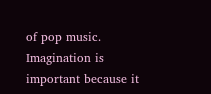of pop music. Imagination is important because it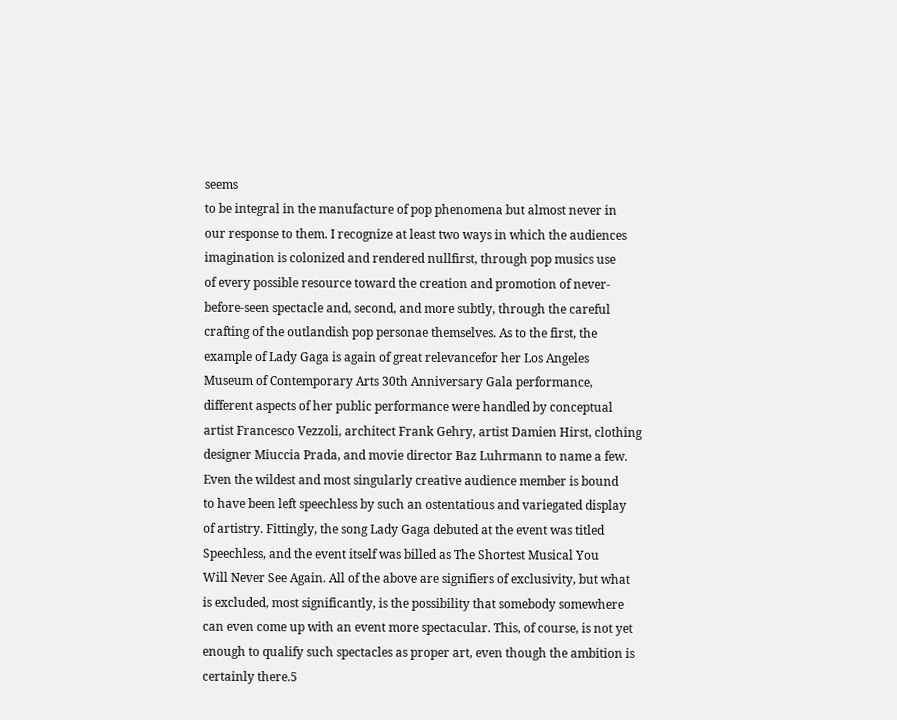seems
to be integral in the manufacture of pop phenomena but almost never in
our response to them. I recognize at least two ways in which the audiences
imagination is colonized and rendered nullfirst, through pop musics use
of every possible resource toward the creation and promotion of never-
before-seen spectacle and, second, and more subtly, through the careful
crafting of the outlandish pop personae themselves. As to the first, the
example of Lady Gaga is again of great relevancefor her Los Angeles
Museum of Contemporary Arts 30th Anniversary Gala performance,
different aspects of her public performance were handled by conceptual
artist Francesco Vezzoli, architect Frank Gehry, artist Damien Hirst, clothing
designer Miuccia Prada, and movie director Baz Luhrmann to name a few.
Even the wildest and most singularly creative audience member is bound
to have been left speechless by such an ostentatious and variegated display
of artistry. Fittingly, the song Lady Gaga debuted at the event was titled
Speechless, and the event itself was billed as The Shortest Musical You
Will Never See Again. All of the above are signifiers of exclusivity, but what
is excluded, most significantly, is the possibility that somebody somewhere
can even come up with an event more spectacular. This, of course, is not yet
enough to qualify such spectacles as proper art, even though the ambition is
certainly there.5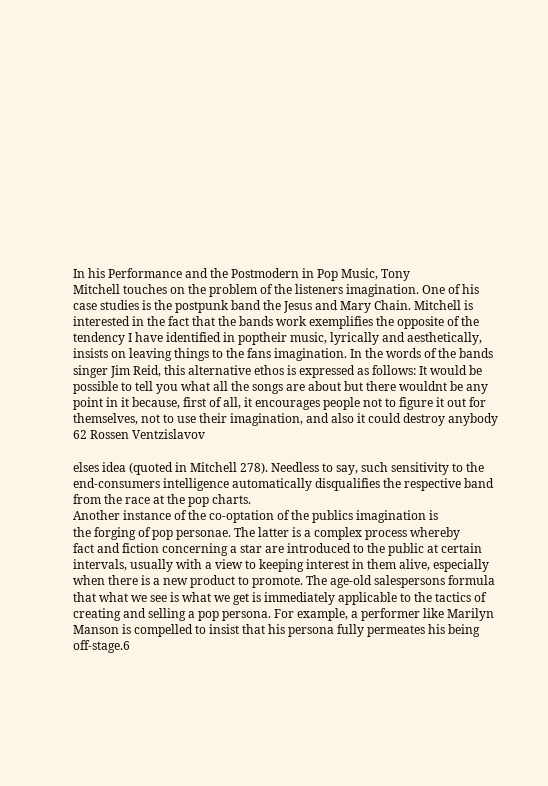In his Performance and the Postmodern in Pop Music, Tony
Mitchell touches on the problem of the listeners imagination. One of his
case studies is the postpunk band the Jesus and Mary Chain. Mitchell is
interested in the fact that the bands work exemplifies the opposite of the
tendency I have identified in poptheir music, lyrically and aesthetically,
insists on leaving things to the fans imagination. In the words of the bands
singer Jim Reid, this alternative ethos is expressed as follows: It would be
possible to tell you what all the songs are about but there wouldnt be any
point in it because, first of all, it encourages people not to figure it out for
themselves, not to use their imagination, and also it could destroy anybody
62 Rossen Ventzislavov

elses idea (quoted in Mitchell 278). Needless to say, such sensitivity to the
end-consumers intelligence automatically disqualifies the respective band
from the race at the pop charts.
Another instance of the co-optation of the publics imagination is
the forging of pop personae. The latter is a complex process whereby
fact and fiction concerning a star are introduced to the public at certain
intervals, usually with a view to keeping interest in them alive, especially
when there is a new product to promote. The age-old salespersons formula
that what we see is what we get is immediately applicable to the tactics of
creating and selling a pop persona. For example, a performer like Marilyn
Manson is compelled to insist that his persona fully permeates his being
off-stage.6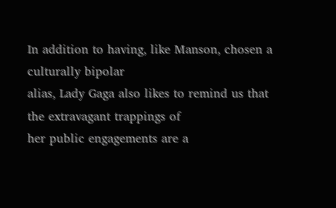In addition to having, like Manson, chosen a culturally bipolar
alias, Lady Gaga also likes to remind us that the extravagant trappings of
her public engagements are a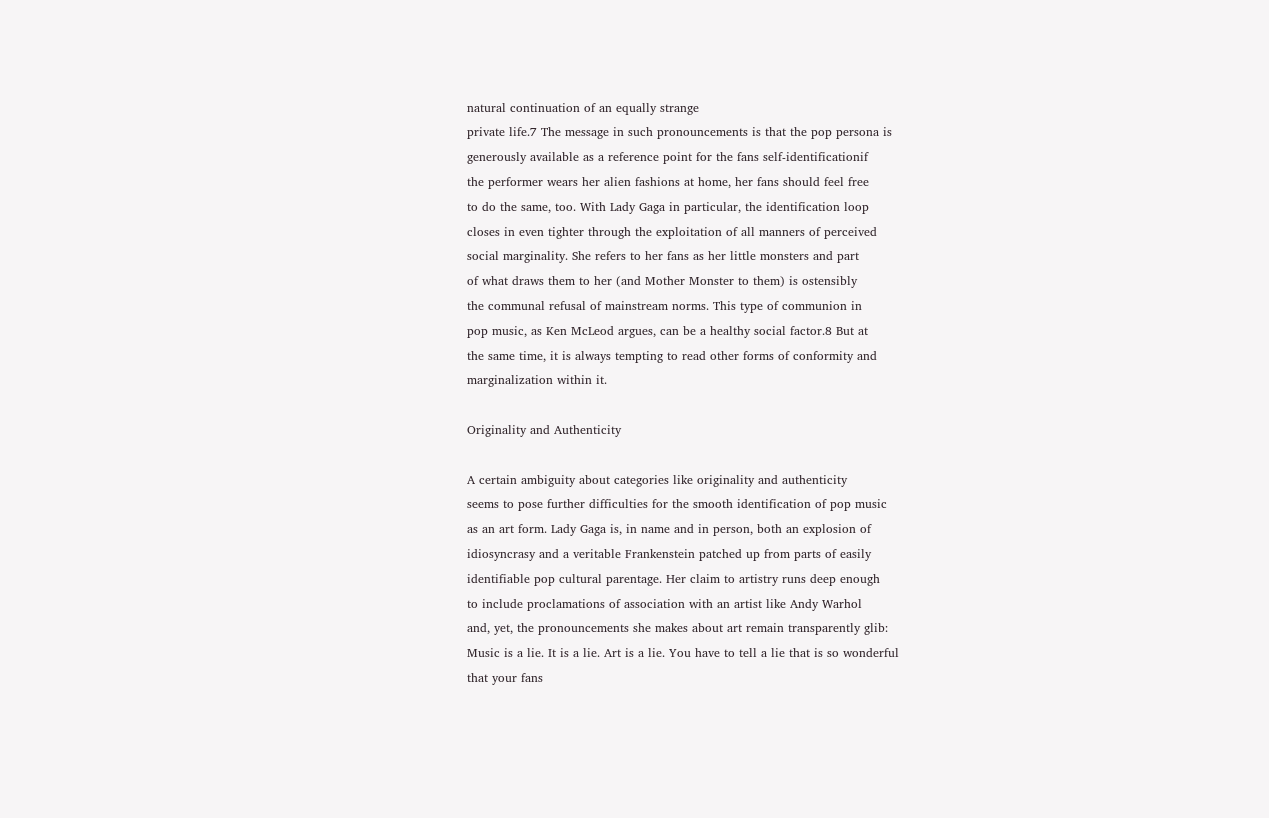natural continuation of an equally strange
private life.7 The message in such pronouncements is that the pop persona is
generously available as a reference point for the fans self-identificationif
the performer wears her alien fashions at home, her fans should feel free
to do the same, too. With Lady Gaga in particular, the identification loop
closes in even tighter through the exploitation of all manners of perceived
social marginality. She refers to her fans as her little monsters and part
of what draws them to her (and Mother Monster to them) is ostensibly
the communal refusal of mainstream norms. This type of communion in
pop music, as Ken McLeod argues, can be a healthy social factor.8 But at
the same time, it is always tempting to read other forms of conformity and
marginalization within it.

Originality and Authenticity

A certain ambiguity about categories like originality and authenticity
seems to pose further difficulties for the smooth identification of pop music
as an art form. Lady Gaga is, in name and in person, both an explosion of
idiosyncrasy and a veritable Frankenstein patched up from parts of easily
identifiable pop cultural parentage. Her claim to artistry runs deep enough
to include proclamations of association with an artist like Andy Warhol
and, yet, the pronouncements she makes about art remain transparently glib:
Music is a lie. It is a lie. Art is a lie. You have to tell a lie that is so wonderful
that your fans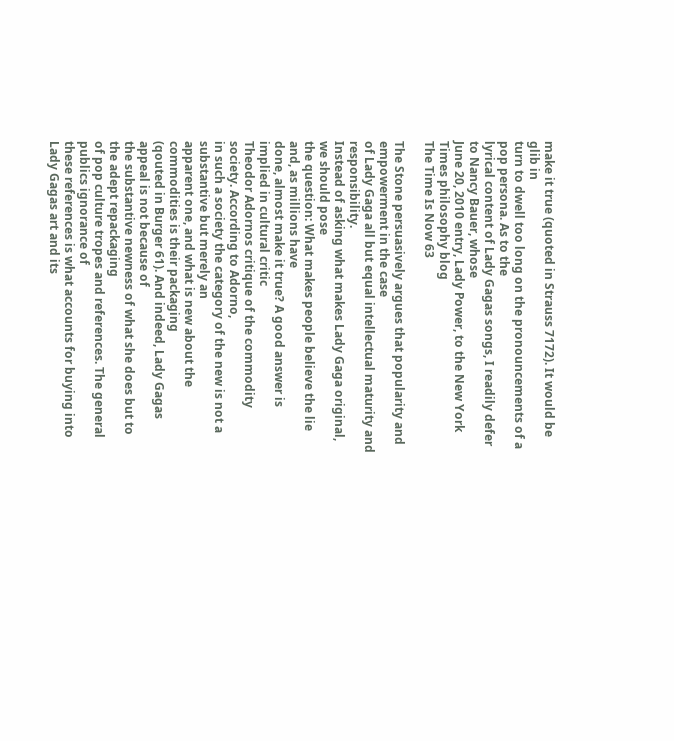make it true (quoted in Strauss 7172). It would be glib in
turn to dwell too long on the pronouncements of a pop persona. As to the
lyrical content of Lady Gagas songs, I readily defer to Nancy Bauer, whose
June 20, 2010 entry, Lady Power, to the New York Times philosophy blog
The Time Is Now 63

The Stone persuasively argues that popularity and empowerment in the case
of Lady Gaga all but equal intellectual maturity and responsibility.
Instead of asking what makes Lady Gaga original, we should pose
the question: What makes people believe the lie and, as millions have
done, almost make it true? A good answer is implied in cultural critic
Theodor Adornos critique of the commodity society. According to Adorno,
in such a society the category of the new is not a substantive but merely an
apparent one, and what is new about the commodities is their packaging
(qouted in Burger 61). And indeed, Lady Gagas appeal is not because of
the substantive newness of what she does but to the adept repackaging
of pop culture tropes and references. The general publics ignorance of
these references is what accounts for buying into Lady Gagas art and its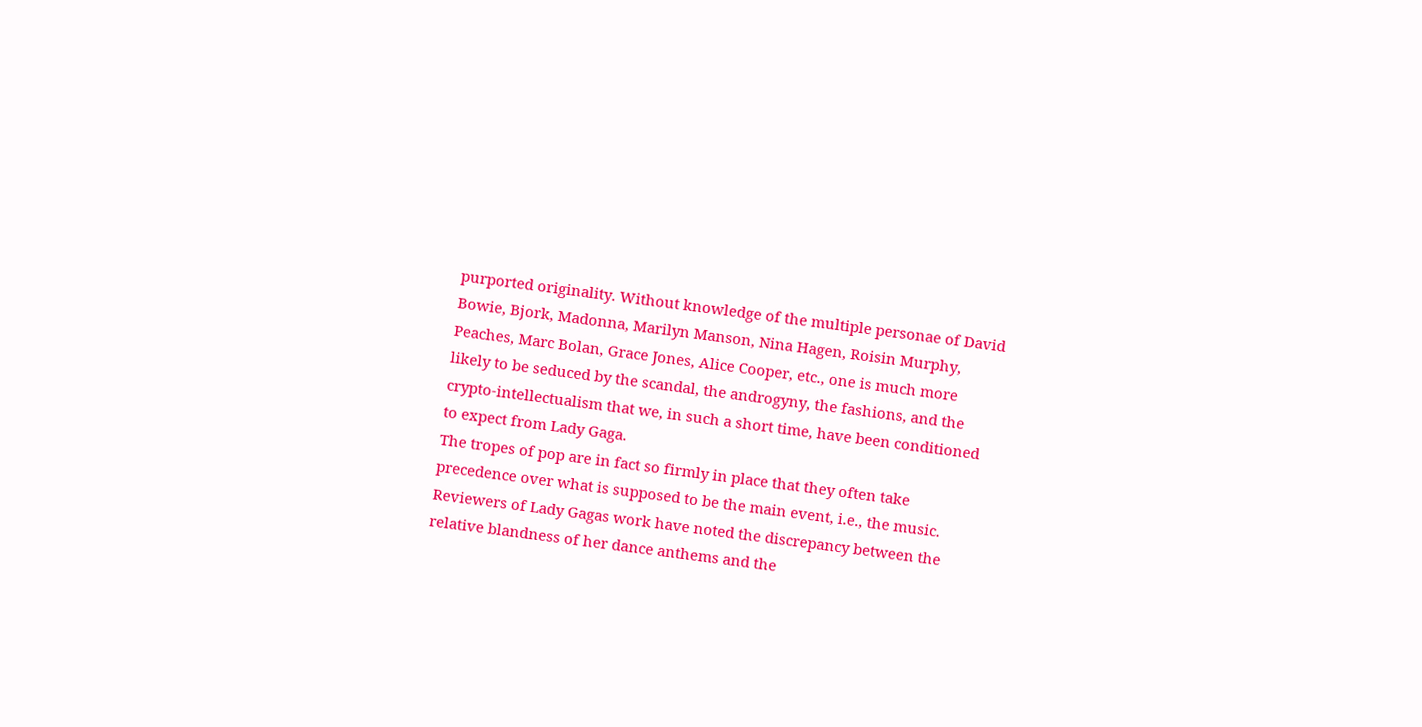purported originality. Without knowledge of the multiple personae of David
Bowie, Bjork, Madonna, Marilyn Manson, Nina Hagen, Roisin Murphy,
Peaches, Marc Bolan, Grace Jones, Alice Cooper, etc., one is much more
likely to be seduced by the scandal, the androgyny, the fashions, and the
crypto-intellectualism that we, in such a short time, have been conditioned
to expect from Lady Gaga.
The tropes of pop are in fact so firmly in place that they often take
precedence over what is supposed to be the main event, i.e., the music.
Reviewers of Lady Gagas work have noted the discrepancy between the
relative blandness of her dance anthems and the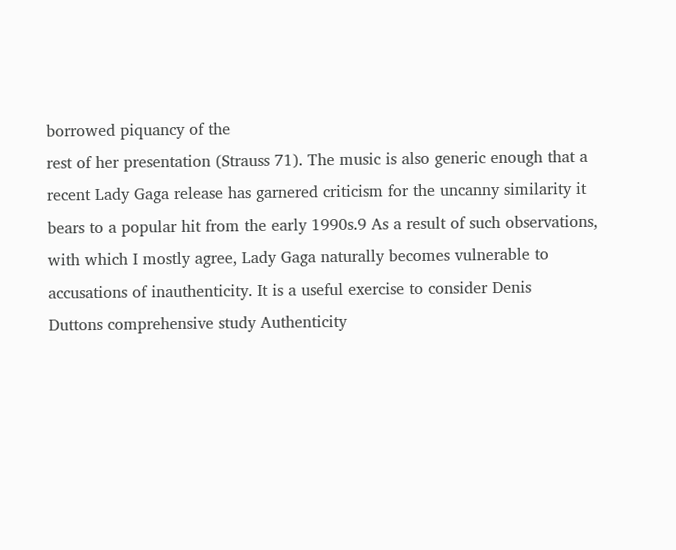borrowed piquancy of the
rest of her presentation (Strauss 71). The music is also generic enough that a
recent Lady Gaga release has garnered criticism for the uncanny similarity it
bears to a popular hit from the early 1990s.9 As a result of such observations,
with which I mostly agree, Lady Gaga naturally becomes vulnerable to
accusations of inauthenticity. It is a useful exercise to consider Denis
Duttons comprehensive study Authenticity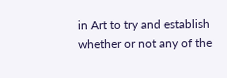in Art to try and establish
whether or not any of the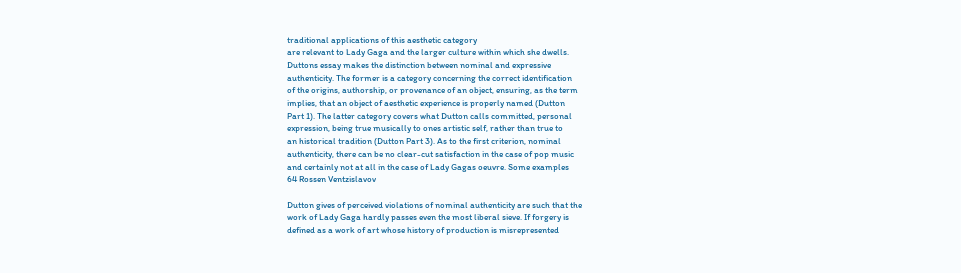traditional applications of this aesthetic category
are relevant to Lady Gaga and the larger culture within which she dwells.
Duttons essay makes the distinction between nominal and expressive
authenticity. The former is a category concerning the correct identification
of the origins, authorship, or provenance of an object, ensuring, as the term
implies, that an object of aesthetic experience is properly named (Dutton
Part 1). The latter category covers what Dutton calls committed, personal
expression, being true musically to ones artistic self, rather than true to
an historical tradition (Dutton Part 3). As to the first criterion, nominal
authenticity, there can be no clear-cut satisfaction in the case of pop music
and certainly not at all in the case of Lady Gagas oeuvre. Some examples
64 Rossen Ventzislavov

Dutton gives of perceived violations of nominal authenticity are such that the
work of Lady Gaga hardly passes even the most liberal sieve. If forgery is
defined as a work of art whose history of production is misrepresented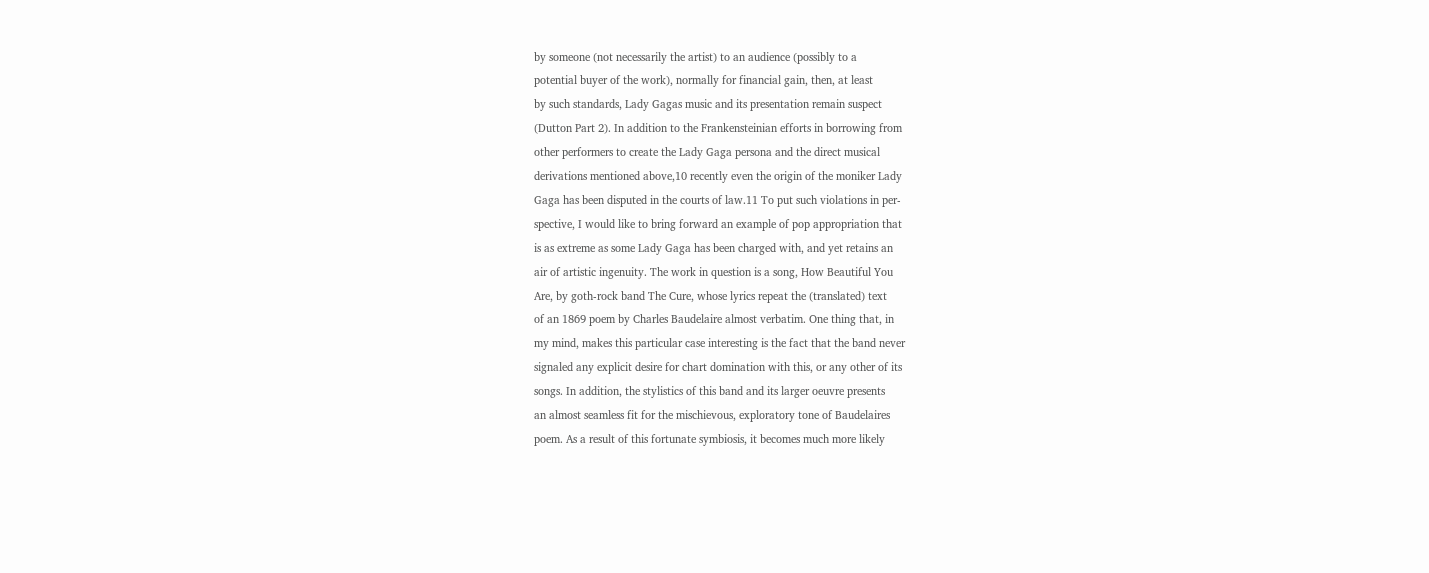by someone (not necessarily the artist) to an audience (possibly to a
potential buyer of the work), normally for financial gain, then, at least
by such standards, Lady Gagas music and its presentation remain suspect
(Dutton Part 2). In addition to the Frankensteinian efforts in borrowing from
other performers to create the Lady Gaga persona and the direct musical
derivations mentioned above,10 recently even the origin of the moniker Lady
Gaga has been disputed in the courts of law.11 To put such violations in per-
spective, I would like to bring forward an example of pop appropriation that
is as extreme as some Lady Gaga has been charged with, and yet retains an
air of artistic ingenuity. The work in question is a song, How Beautiful You
Are, by goth-rock band The Cure, whose lyrics repeat the (translated) text
of an 1869 poem by Charles Baudelaire almost verbatim. One thing that, in
my mind, makes this particular case interesting is the fact that the band never
signaled any explicit desire for chart domination with this, or any other of its
songs. In addition, the stylistics of this band and its larger oeuvre presents
an almost seamless fit for the mischievous, exploratory tone of Baudelaires
poem. As a result of this fortunate symbiosis, it becomes much more likely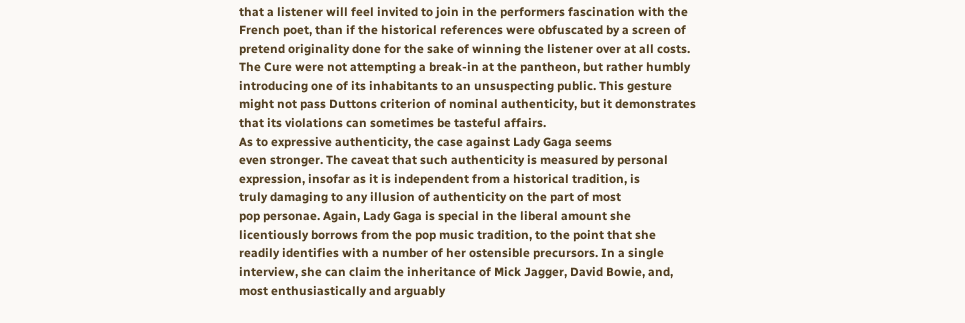that a listener will feel invited to join in the performers fascination with the
French poet, than if the historical references were obfuscated by a screen of
pretend originality done for the sake of winning the listener over at all costs.
The Cure were not attempting a break-in at the pantheon, but rather humbly
introducing one of its inhabitants to an unsuspecting public. This gesture
might not pass Duttons criterion of nominal authenticity, but it demonstrates
that its violations can sometimes be tasteful affairs.
As to expressive authenticity, the case against Lady Gaga seems
even stronger. The caveat that such authenticity is measured by personal
expression, insofar as it is independent from a historical tradition, is
truly damaging to any illusion of authenticity on the part of most
pop personae. Again, Lady Gaga is special in the liberal amount she
licentiously borrows from the pop music tradition, to the point that she
readily identifies with a number of her ostensible precursors. In a single
interview, she can claim the inheritance of Mick Jagger, David Bowie, and,
most enthusiastically and arguably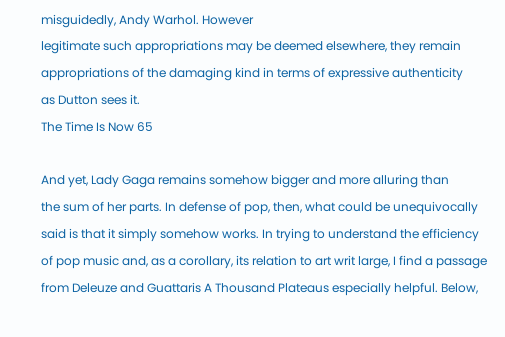misguidedly, Andy Warhol. However
legitimate such appropriations may be deemed elsewhere, they remain
appropriations of the damaging kind in terms of expressive authenticity
as Dutton sees it.
The Time Is Now 65

And yet, Lady Gaga remains somehow bigger and more alluring than
the sum of her parts. In defense of pop, then, what could be unequivocally
said is that it simply somehow works. In trying to understand the efficiency
of pop music and, as a corollary, its relation to art writ large, I find a passage
from Deleuze and Guattaris A Thousand Plateaus especially helpful. Below,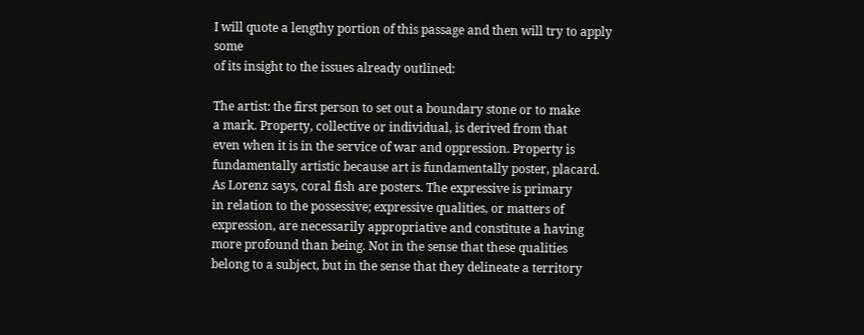I will quote a lengthy portion of this passage and then will try to apply some
of its insight to the issues already outlined:

The artist: the first person to set out a boundary stone or to make
a mark. Property, collective or individual, is derived from that
even when it is in the service of war and oppression. Property is
fundamentally artistic because art is fundamentally poster, placard.
As Lorenz says, coral fish are posters. The expressive is primary
in relation to the possessive; expressive qualities, or matters of
expression, are necessarily appropriative and constitute a having
more profound than being. Not in the sense that these qualities
belong to a subject, but in the sense that they delineate a territory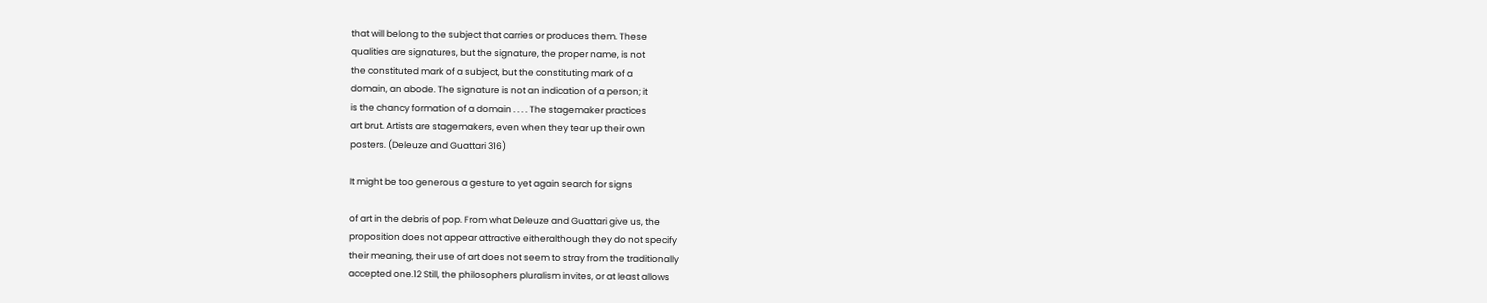that will belong to the subject that carries or produces them. These
qualities are signatures, but the signature, the proper name, is not
the constituted mark of a subject, but the constituting mark of a
domain, an abode. The signature is not an indication of a person; it
is the chancy formation of a domain . . . . The stagemaker practices
art brut. Artists are stagemakers, even when they tear up their own
posters. (Deleuze and Guattari 316)

It might be too generous a gesture to yet again search for signs

of art in the debris of pop. From what Deleuze and Guattari give us, the
proposition does not appear attractive eitheralthough they do not specify
their meaning, their use of art does not seem to stray from the traditionally
accepted one.12 Still, the philosophers pluralism invites, or at least allows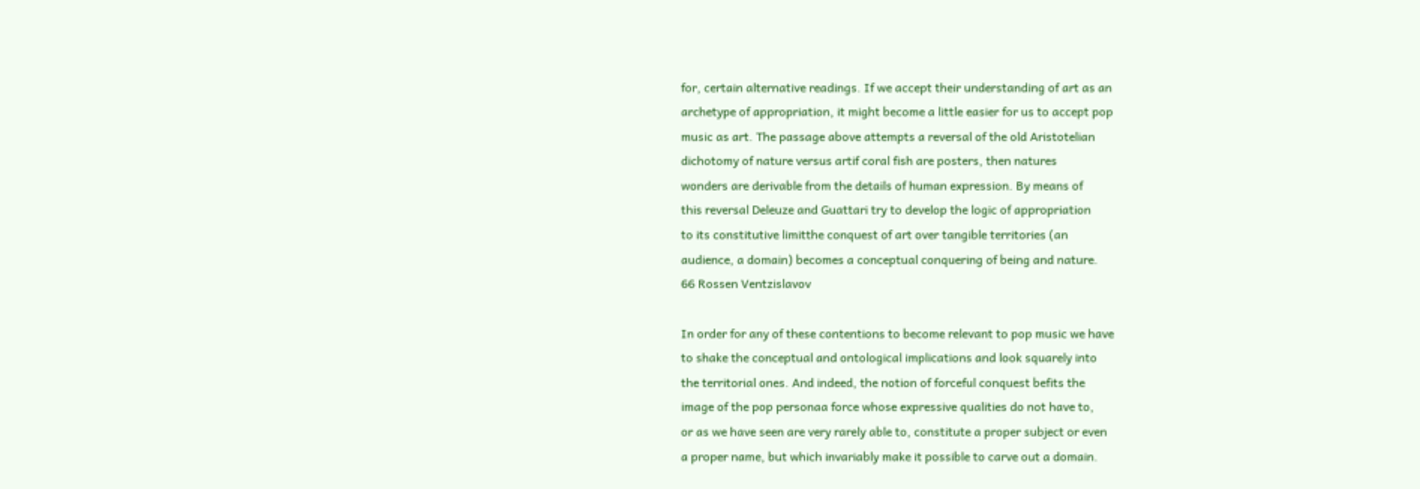for, certain alternative readings. If we accept their understanding of art as an
archetype of appropriation, it might become a little easier for us to accept pop
music as art. The passage above attempts a reversal of the old Aristotelian
dichotomy of nature versus artif coral fish are posters, then natures
wonders are derivable from the details of human expression. By means of
this reversal Deleuze and Guattari try to develop the logic of appropriation
to its constitutive limitthe conquest of art over tangible territories (an
audience, a domain) becomes a conceptual conquering of being and nature.
66 Rossen Ventzislavov

In order for any of these contentions to become relevant to pop music we have
to shake the conceptual and ontological implications and look squarely into
the territorial ones. And indeed, the notion of forceful conquest befits the
image of the pop personaa force whose expressive qualities do not have to,
or as we have seen are very rarely able to, constitute a proper subject or even
a proper name, but which invariably make it possible to carve out a domain.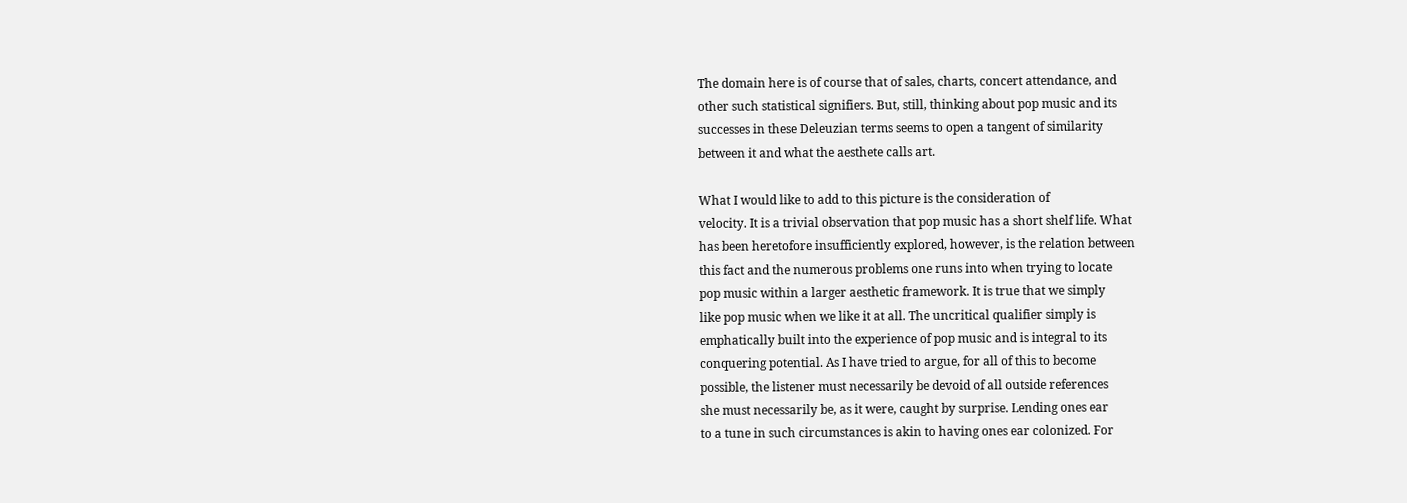The domain here is of course that of sales, charts, concert attendance, and
other such statistical signifiers. But, still, thinking about pop music and its
successes in these Deleuzian terms seems to open a tangent of similarity
between it and what the aesthete calls art.

What I would like to add to this picture is the consideration of
velocity. It is a trivial observation that pop music has a short shelf life. What
has been heretofore insufficiently explored, however, is the relation between
this fact and the numerous problems one runs into when trying to locate
pop music within a larger aesthetic framework. It is true that we simply
like pop music when we like it at all. The uncritical qualifier simply is
emphatically built into the experience of pop music and is integral to its
conquering potential. As I have tried to argue, for all of this to become
possible, the listener must necessarily be devoid of all outside references
she must necessarily be, as it were, caught by surprise. Lending ones ear
to a tune in such circumstances is akin to having ones ear colonized. For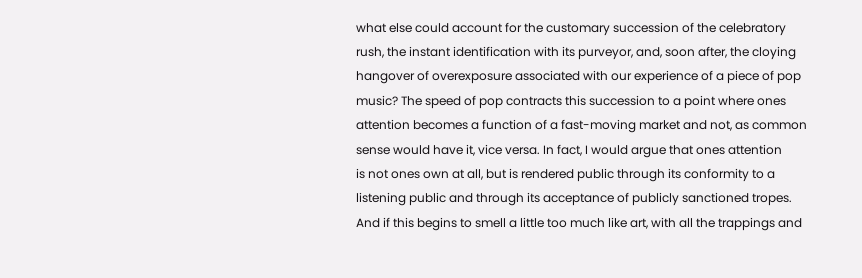what else could account for the customary succession of the celebratory
rush, the instant identification with its purveyor, and, soon after, the cloying
hangover of overexposure associated with our experience of a piece of pop
music? The speed of pop contracts this succession to a point where ones
attention becomes a function of a fast-moving market and not, as common
sense would have it, vice versa. In fact, I would argue that ones attention
is not ones own at all, but is rendered public through its conformity to a
listening public and through its acceptance of publicly sanctioned tropes.
And if this begins to smell a little too much like art, with all the trappings and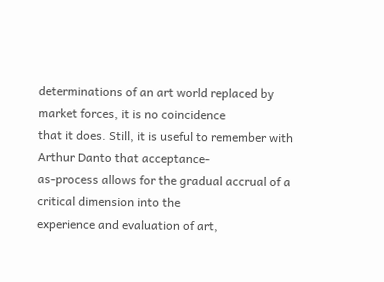determinations of an art world replaced by market forces, it is no coincidence
that it does. Still, it is useful to remember with Arthur Danto that acceptance-
as-process allows for the gradual accrual of a critical dimension into the
experience and evaluation of art,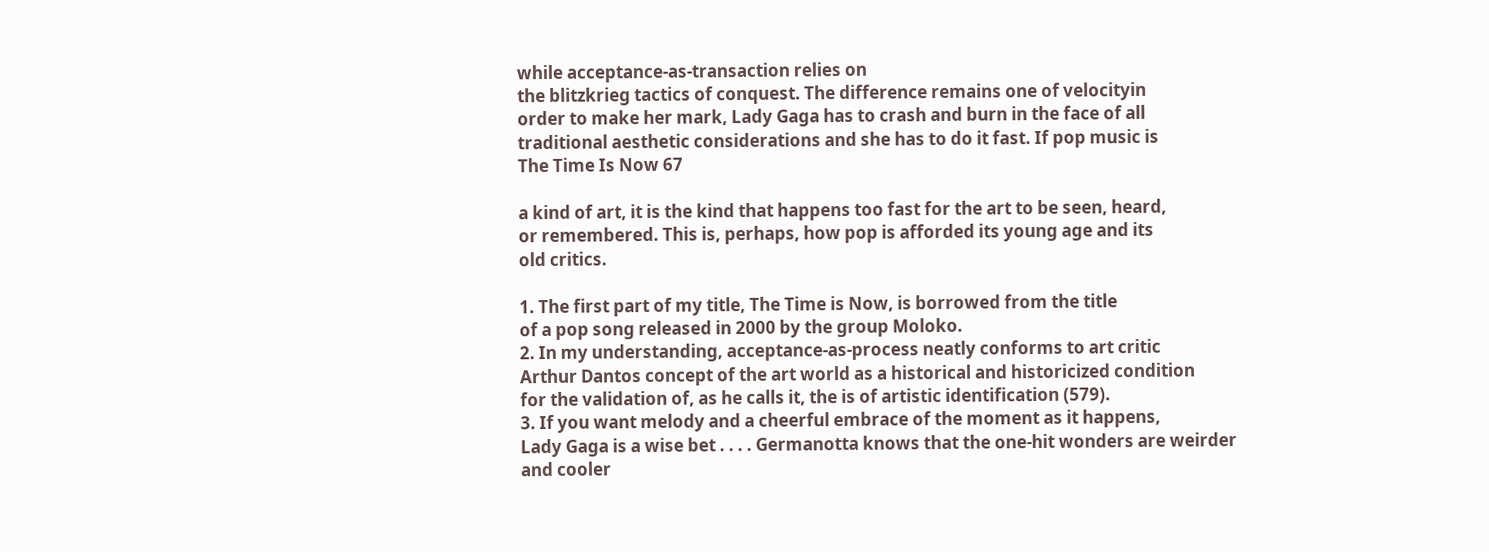while acceptance-as-transaction relies on
the blitzkrieg tactics of conquest. The difference remains one of velocityin
order to make her mark, Lady Gaga has to crash and burn in the face of all
traditional aesthetic considerations and she has to do it fast. If pop music is
The Time Is Now 67

a kind of art, it is the kind that happens too fast for the art to be seen, heard,
or remembered. This is, perhaps, how pop is afforded its young age and its
old critics.

1. The first part of my title, The Time is Now, is borrowed from the title
of a pop song released in 2000 by the group Moloko.
2. In my understanding, acceptance-as-process neatly conforms to art critic
Arthur Dantos concept of the art world as a historical and historicized condition
for the validation of, as he calls it, the is of artistic identification (579).
3. If you want melody and a cheerful embrace of the moment as it happens,
Lady Gaga is a wise bet . . . . Germanotta knows that the one-hit wonders are weirder
and cooler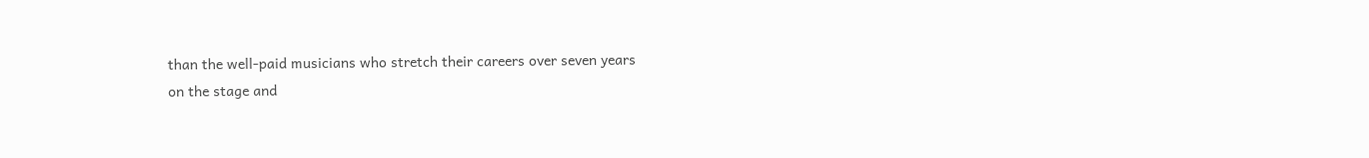than the well-paid musicians who stretch their careers over seven years
on the stage and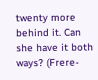twenty more behind it. Can she have it both ways? (Frere-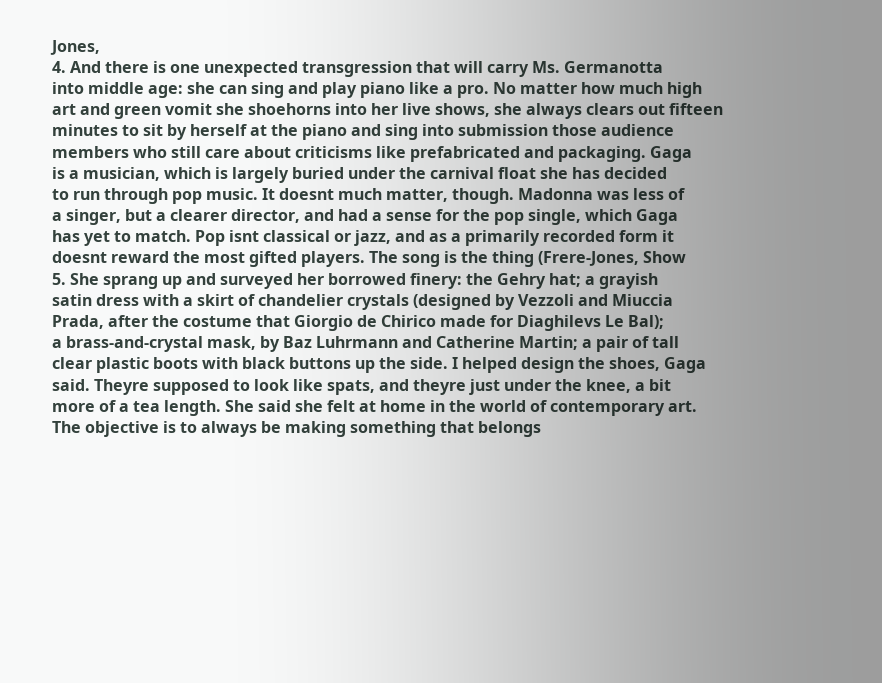Jones,
4. And there is one unexpected transgression that will carry Ms. Germanotta
into middle age: she can sing and play piano like a pro. No matter how much high
art and green vomit she shoehorns into her live shows, she always clears out fifteen
minutes to sit by herself at the piano and sing into submission those audience
members who still care about criticisms like prefabricated and packaging. Gaga
is a musician, which is largely buried under the carnival float she has decided
to run through pop music. It doesnt much matter, though. Madonna was less of
a singer, but a clearer director, and had a sense for the pop single, which Gaga
has yet to match. Pop isnt classical or jazz, and as a primarily recorded form it
doesnt reward the most gifted players. The song is the thing (Frere-Jones, Show
5. She sprang up and surveyed her borrowed finery: the Gehry hat; a grayish
satin dress with a skirt of chandelier crystals (designed by Vezzoli and Miuccia
Prada, after the costume that Giorgio de Chirico made for Diaghilevs Le Bal);
a brass-and-crystal mask, by Baz Luhrmann and Catherine Martin; a pair of tall
clear plastic boots with black buttons up the side. I helped design the shoes, Gaga
said. Theyre supposed to look like spats, and theyre just under the knee, a bit
more of a tea length. She said she felt at home in the world of contemporary art.
The objective is to always be making something that belongs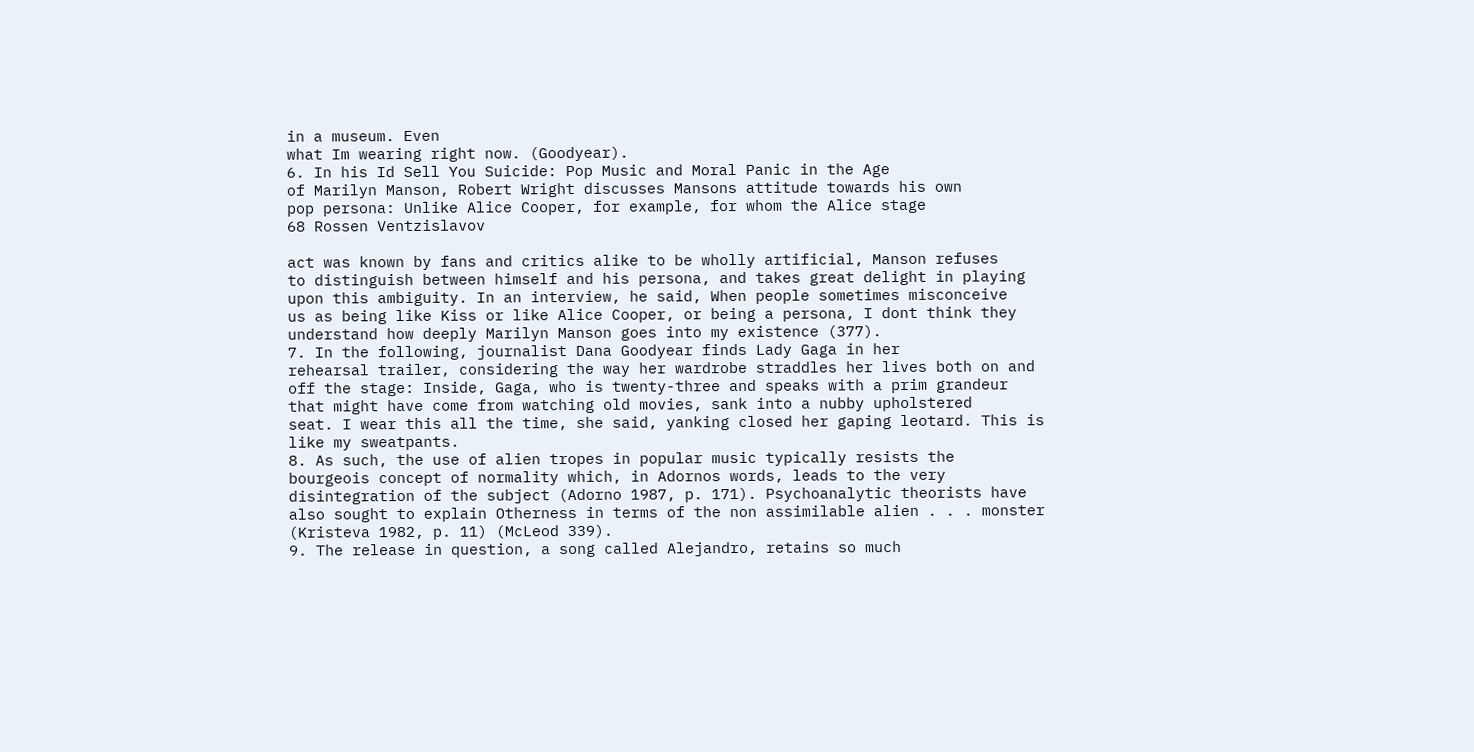in a museum. Even
what Im wearing right now. (Goodyear).
6. In his Id Sell You Suicide: Pop Music and Moral Panic in the Age
of Marilyn Manson, Robert Wright discusses Mansons attitude towards his own
pop persona: Unlike Alice Cooper, for example, for whom the Alice stage
68 Rossen Ventzislavov

act was known by fans and critics alike to be wholly artificial, Manson refuses
to distinguish between himself and his persona, and takes great delight in playing
upon this ambiguity. In an interview, he said, When people sometimes misconceive
us as being like Kiss or like Alice Cooper, or being a persona, I dont think they
understand how deeply Marilyn Manson goes into my existence (377).
7. In the following, journalist Dana Goodyear finds Lady Gaga in her
rehearsal trailer, considering the way her wardrobe straddles her lives both on and
off the stage: Inside, Gaga, who is twenty-three and speaks with a prim grandeur
that might have come from watching old movies, sank into a nubby upholstered
seat. I wear this all the time, she said, yanking closed her gaping leotard. This is
like my sweatpants.
8. As such, the use of alien tropes in popular music typically resists the
bourgeois concept of normality which, in Adornos words, leads to the very
disintegration of the subject (Adorno 1987, p. 171). Psychoanalytic theorists have
also sought to explain Otherness in terms of the non assimilable alien . . . monster
(Kristeva 1982, p. 11) (McLeod 339).
9. The release in question, a song called Alejandro, retains so much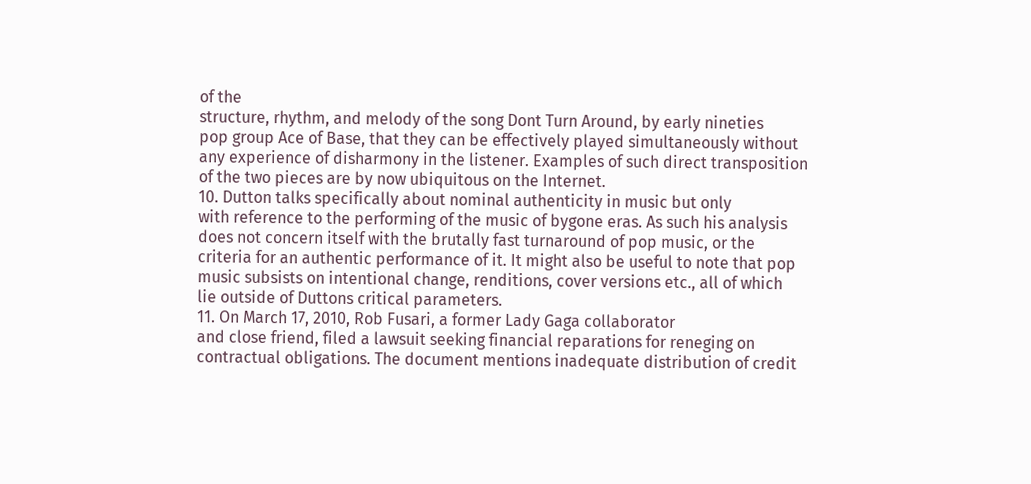of the
structure, rhythm, and melody of the song Dont Turn Around, by early nineties
pop group Ace of Base, that they can be effectively played simultaneously without
any experience of disharmony in the listener. Examples of such direct transposition
of the two pieces are by now ubiquitous on the Internet.
10. Dutton talks specifically about nominal authenticity in music but only
with reference to the performing of the music of bygone eras. As such his analysis
does not concern itself with the brutally fast turnaround of pop music, or the
criteria for an authentic performance of it. It might also be useful to note that pop
music subsists on intentional change, renditions, cover versions etc., all of which
lie outside of Duttons critical parameters.
11. On March 17, 2010, Rob Fusari, a former Lady Gaga collaborator
and close friend, filed a lawsuit seeking financial reparations for reneging on
contractual obligations. The document mentions inadequate distribution of credit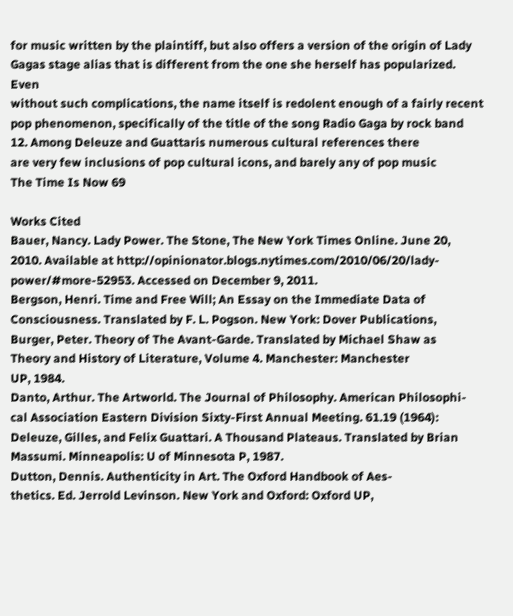for music written by the plaintiff, but also offers a version of the origin of Lady
Gagas stage alias that is different from the one she herself has popularized. Even
without such complications, the name itself is redolent enough of a fairly recent
pop phenomenon, specifically of the title of the song Radio Gaga by rock band
12. Among Deleuze and Guattaris numerous cultural references there
are very few inclusions of pop cultural icons, and barely any of pop music
The Time Is Now 69

Works Cited
Bauer, Nancy. Lady Power. The Stone, The New York Times Online. June 20,
2010. Available at http://opinionator.blogs.nytimes.com/2010/06/20/lady-
power/#more-52953. Accessed on December 9, 2011.
Bergson, Henri. Time and Free Will; An Essay on the Immediate Data of
Consciousness. Translated by F. L. Pogson. New York: Dover Publications,
Burger, Peter. Theory of The Avant-Garde. Translated by Michael Shaw as
Theory and History of Literature, Volume 4. Manchester: Manchester
UP, 1984.
Danto, Arthur. The Artworld. The Journal of Philosophy. American Philosophi-
cal Association Eastern Division Sixty-First Annual Meeting. 61.19 (1964):
Deleuze, Gilles, and Felix Guattari. A Thousand Plateaus. Translated by Brian
Massumi. Minneapolis: U of Minnesota P, 1987.
Dutton, Dennis. Authenticity in Art. The Oxford Handbook of Aes-
thetics. Ed. Jerrold Levinson. New York and Oxford: Oxford UP,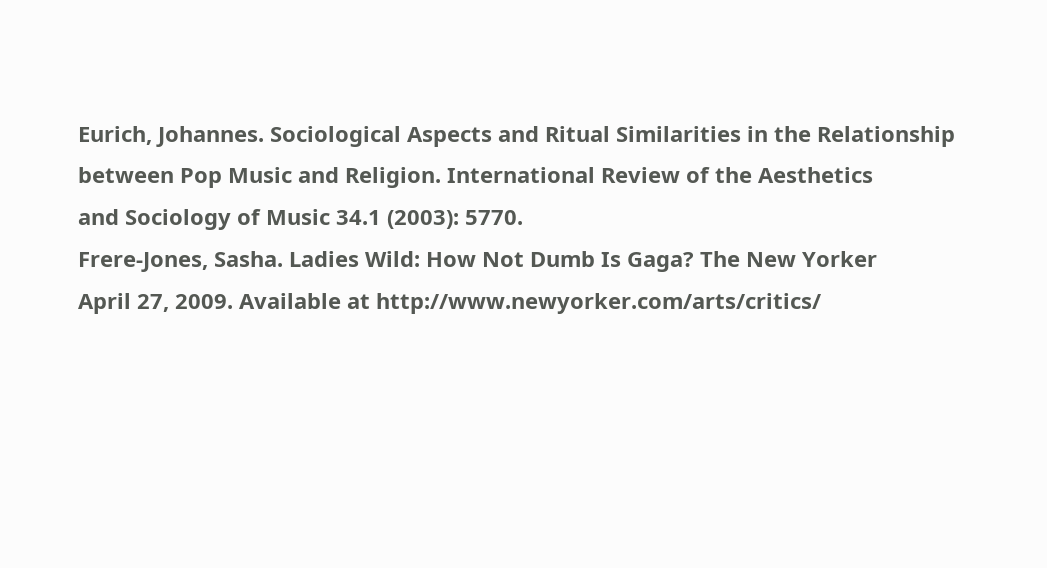Eurich, Johannes. Sociological Aspects and Ritual Similarities in the Relationship
between Pop Music and Religion. International Review of the Aesthetics
and Sociology of Music 34.1 (2003): 5770.
Frere-Jones, Sasha. Ladies Wild: How Not Dumb Is Gaga? The New Yorker
April 27, 2009. Available at http://www.newyorker.com/arts/critics/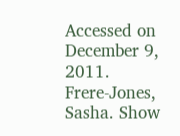Accessed on December 9, 2011.
Frere-Jones, Sasha. Show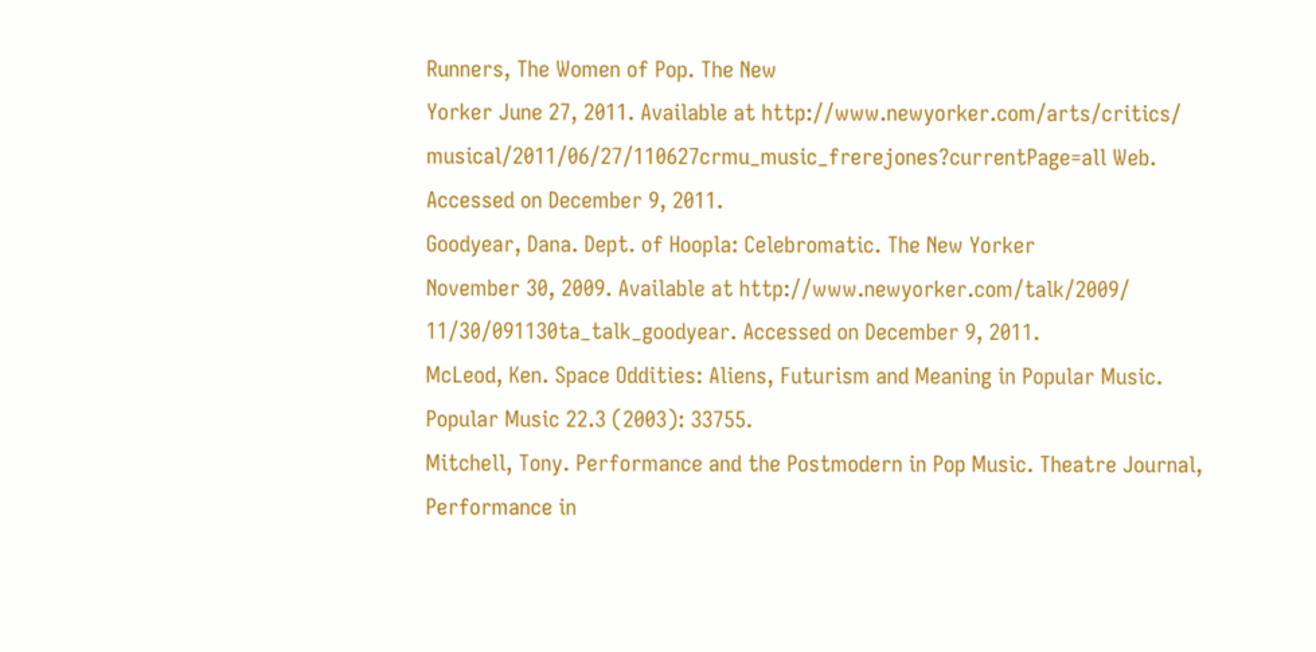Runners, The Women of Pop. The New
Yorker June 27, 2011. Available at http://www.newyorker.com/arts/critics/
musical/2011/06/27/110627crmu_music_frerejones?currentPage=all Web.
Accessed on December 9, 2011.
Goodyear, Dana. Dept. of Hoopla: Celebromatic. The New Yorker
November 30, 2009. Available at http://www.newyorker.com/talk/2009/
11/30/091130ta_talk_goodyear. Accessed on December 9, 2011.
McLeod, Ken. Space Oddities: Aliens, Futurism and Meaning in Popular Music.
Popular Music 22.3 (2003): 33755.
Mitchell, Tony. Performance and the Postmodern in Pop Music. Theatre Journal,
Performance in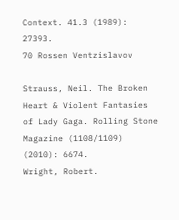Context. 41.3 (1989): 27393.
70 Rossen Ventzislavov

Strauss, Neil. The Broken Heart & Violent Fantasies of Lady Gaga. Rolling Stone
Magazine (1108/1109) (2010): 6674.
Wright, Robert.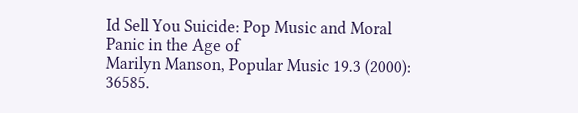Id Sell You Suicide: Pop Music and Moral Panic in the Age of
Marilyn Manson, Popular Music 19.3 (2000): 36585.